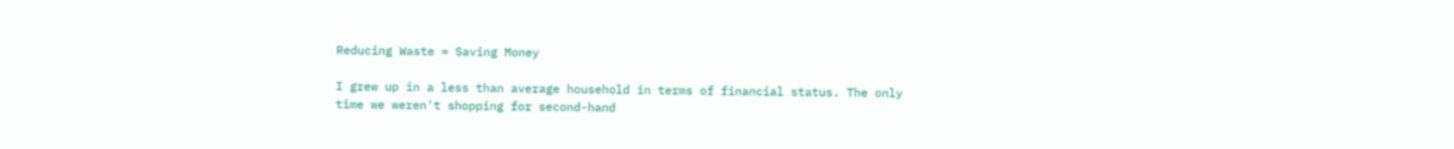Reducing Waste = Saving Money

I grew up in a less than average household in terms of financial status. The only time we weren't shopping for second-hand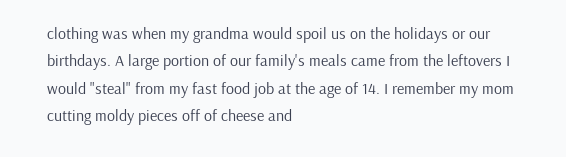clothing was when my grandma would spoil us on the holidays or our birthdays. A large portion of our family's meals came from the leftovers I would "steal" from my fast food job at the age of 14. I remember my mom cutting moldy pieces off of cheese and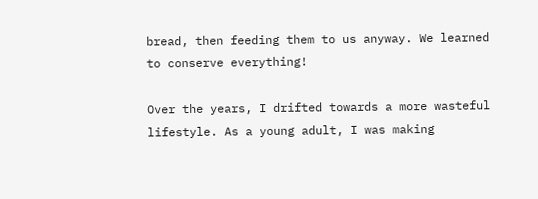bread, then feeding them to us anyway. We learned to conserve everything!

Over the years, I drifted towards a more wasteful lifestyle. As a young adult, I was making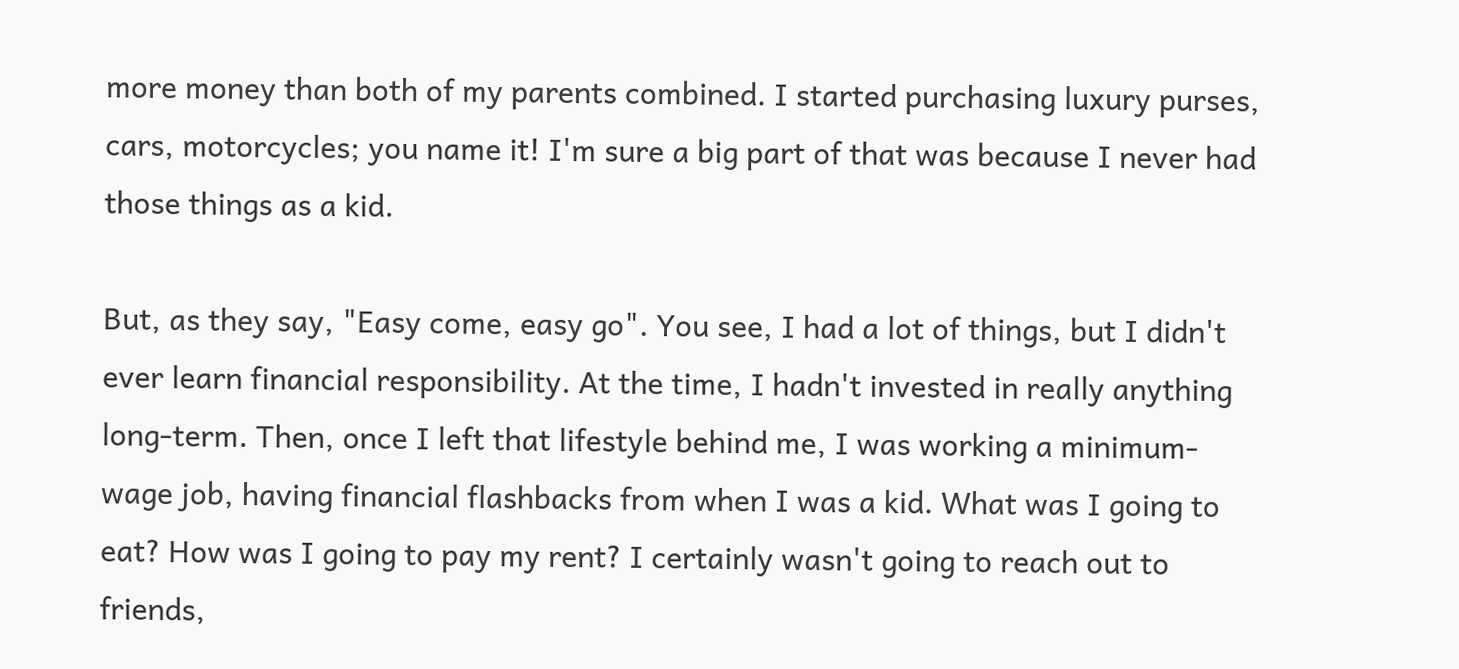more money than both of my parents combined. I started purchasing luxury purses, cars, motorcycles; you name it! I'm sure a big part of that was because I never had those things as a kid.

But, as they say, "Easy come, easy go". You see, I had a lot of things, but I didn't ever learn financial responsibility. At the time, I hadn't invested in really anything long-term. Then, once I left that lifestyle behind me, I was working a minimum-wage job, having financial flashbacks from when I was a kid. What was I going to eat? How was I going to pay my rent? I certainly wasn't going to reach out to friends,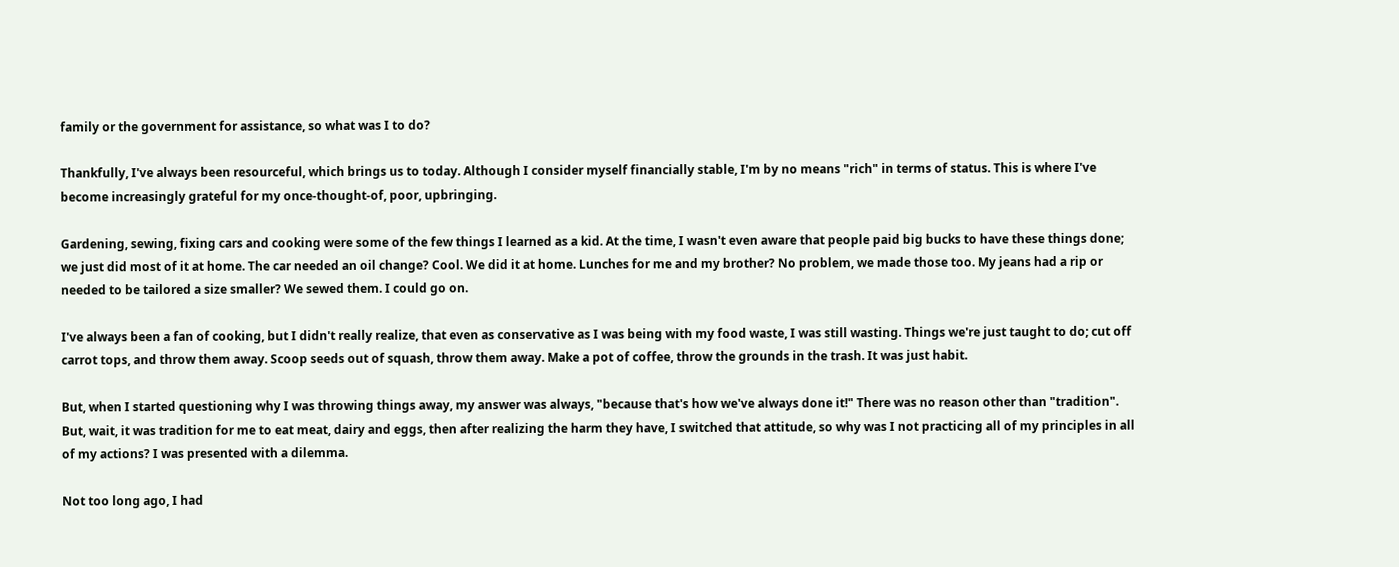family or the government for assistance, so what was I to do?

Thankfully, I've always been resourceful, which brings us to today. Although I consider myself financially stable, I'm by no means "rich" in terms of status. This is where I've become increasingly grateful for my once-thought-of, poor, upbringing.

Gardening, sewing, fixing cars and cooking were some of the few things I learned as a kid. At the time, I wasn't even aware that people paid big bucks to have these things done; we just did most of it at home. The car needed an oil change? Cool. We did it at home. Lunches for me and my brother? No problem, we made those too. My jeans had a rip or needed to be tailored a size smaller? We sewed them. I could go on.

I've always been a fan of cooking, but I didn't really realize, that even as conservative as I was being with my food waste, I was still wasting. Things we're just taught to do; cut off carrot tops, and throw them away. Scoop seeds out of squash, throw them away. Make a pot of coffee, throw the grounds in the trash. It was just habit.

But, when I started questioning why I was throwing things away, my answer was always, "because that's how we've always done it!" There was no reason other than "tradition". But, wait, it was tradition for me to eat meat, dairy and eggs, then after realizing the harm they have, I switched that attitude, so why was I not practicing all of my principles in all of my actions? I was presented with a dilemma.

Not too long ago, I had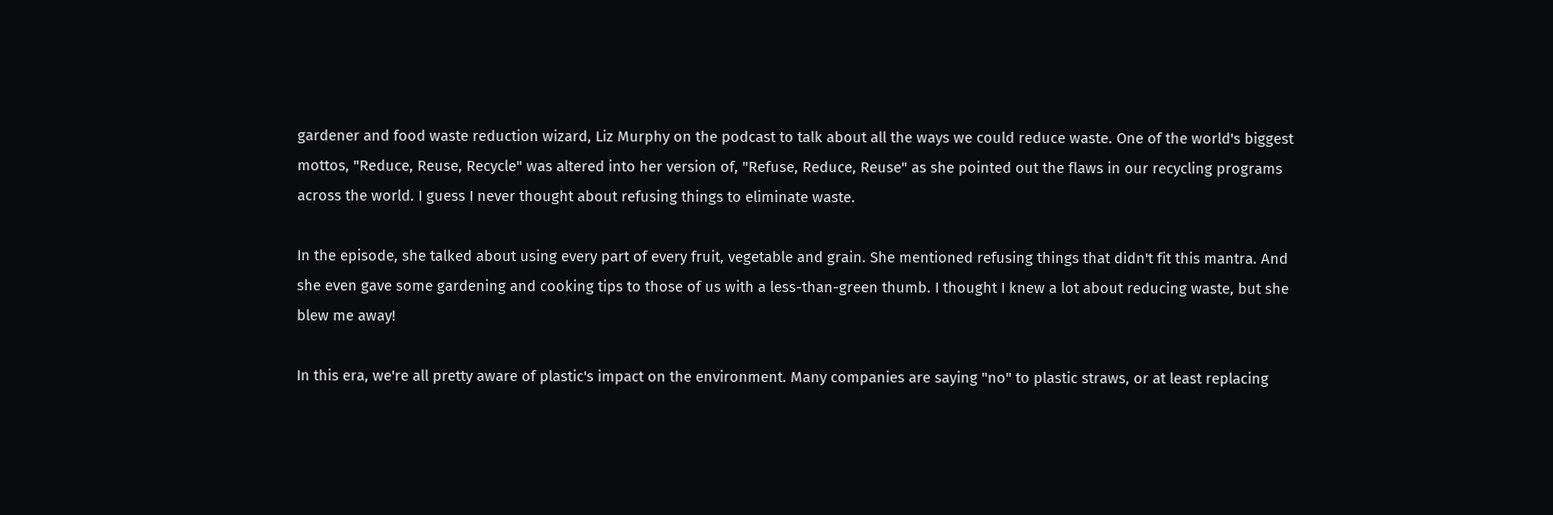gardener and food waste reduction wizard, Liz Murphy on the podcast to talk about all the ways we could reduce waste. One of the world's biggest mottos, "Reduce, Reuse, Recycle" was altered into her version of, "Refuse, Reduce, Reuse" as she pointed out the flaws in our recycling programs across the world. I guess I never thought about refusing things to eliminate waste.

In the episode, she talked about using every part of every fruit, vegetable and grain. She mentioned refusing things that didn't fit this mantra. And she even gave some gardening and cooking tips to those of us with a less-than-green thumb. I thought I knew a lot about reducing waste, but she blew me away!

In this era, we're all pretty aware of plastic's impact on the environment. Many companies are saying "no" to plastic straws, or at least replacing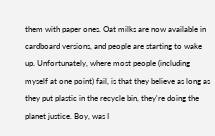them with paper ones. Oat milks are now available in cardboard versions, and people are starting to wake up. Unfortunately, where most people (including myself at one point) fail, is that they believe as long as they put plastic in the recycle bin, they're doing the planet justice. Boy, was I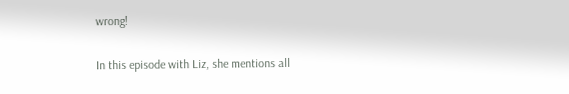wrong!

In this episode with Liz, she mentions all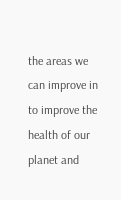the areas we can improve in to improve the health of our planet and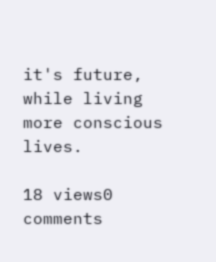it's future, while living more conscious lives.

18 views0 comments